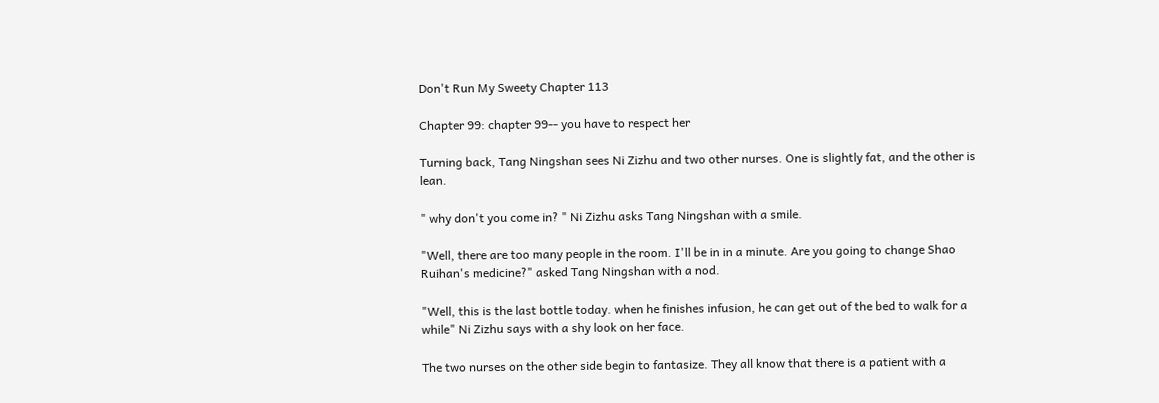Don't Run My Sweety Chapter 113

Chapter 99: chapter 99-- you have to respect her

Turning back, Tang Ningshan sees Ni Zizhu and two other nurses. One is slightly fat, and the other is lean.

" why don't you come in? " Ni Zizhu asks Tang Ningshan with a smile.

"Well, there are too many people in the room. I'll be in in a minute. Are you going to change Shao Ruihan's medicine?" asked Tang Ningshan with a nod.

"Well, this is the last bottle today. when he finishes infusion, he can get out of the bed to walk for a while" Ni Zizhu says with a shy look on her face.

The two nurses on the other side begin to fantasize. They all know that there is a patient with a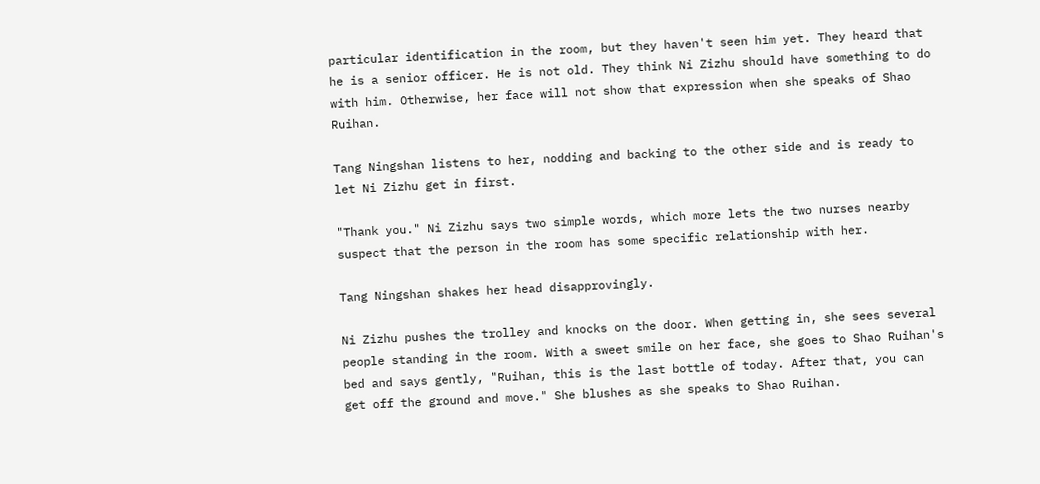particular identification in the room, but they haven't seen him yet. They heard that he is a senior officer. He is not old. They think Ni Zizhu should have something to do with him. Otherwise, her face will not show that expression when she speaks of Shao Ruihan.

Tang Ningshan listens to her, nodding and backing to the other side and is ready to let Ni Zizhu get in first.

"Thank you." Ni Zizhu says two simple words, which more lets the two nurses nearby suspect that the person in the room has some specific relationship with her.

Tang Ningshan shakes her head disapprovingly.

Ni Zizhu pushes the trolley and knocks on the door. When getting in, she sees several people standing in the room. With a sweet smile on her face, she goes to Shao Ruihan's bed and says gently, "Ruihan, this is the last bottle of today. After that, you can get off the ground and move." She blushes as she speaks to Shao Ruihan.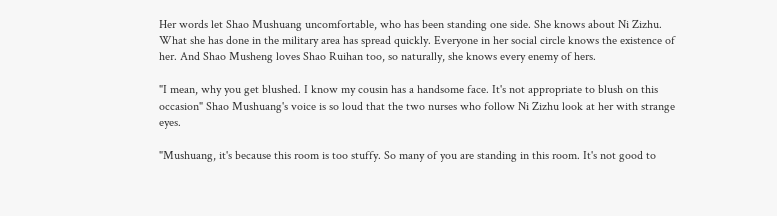Her words let Shao Mushuang uncomfortable, who has been standing one side. She knows about Ni Zizhu. What she has done in the military area has spread quickly. Everyone in her social circle knows the existence of her. And Shao Musheng loves Shao Ruihan too, so naturally, she knows every enemy of hers.

"I mean, why you get blushed. I know my cousin has a handsome face. It's not appropriate to blush on this occasion" Shao Mushuang's voice is so loud that the two nurses who follow Ni Zizhu look at her with strange eyes.

"Mushuang, it's because this room is too stuffy. So many of you are standing in this room. It's not good to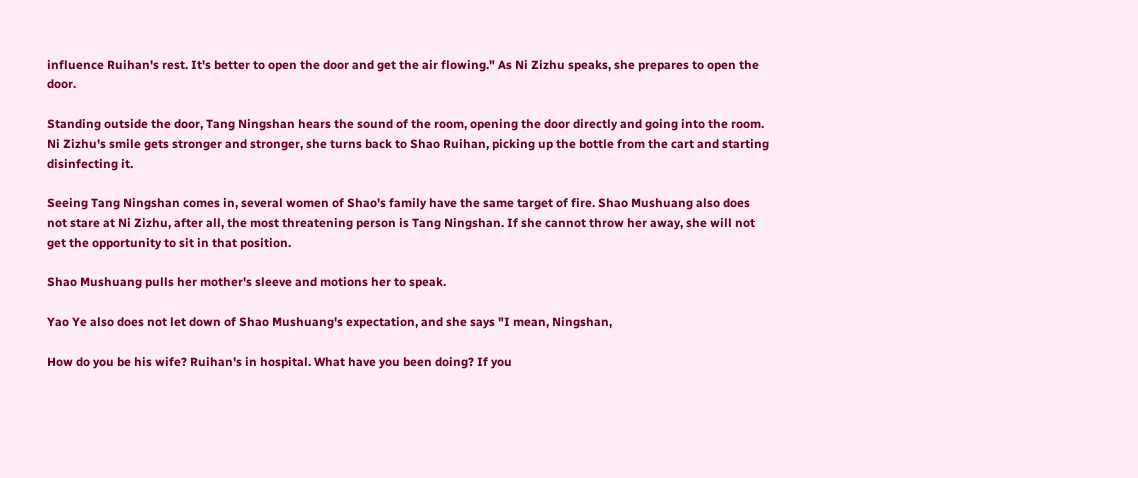influence Ruihan's rest. It's better to open the door and get the air flowing." As Ni Zizhu speaks, she prepares to open the door.

Standing outside the door, Tang Ningshan hears the sound of the room, opening the door directly and going into the room. Ni Zizhu's smile gets stronger and stronger, she turns back to Shao Ruihan, picking up the bottle from the cart and starting disinfecting it.

Seeing Tang Ningshan comes in, several women of Shao's family have the same target of fire. Shao Mushuang also does not stare at Ni Zizhu, after all, the most threatening person is Tang Ningshan. If she cannot throw her away, she will not get the opportunity to sit in that position.

Shao Mushuang pulls her mother's sleeve and motions her to speak.

Yao Ye also does not let down of Shao Mushuang's expectation, and she says "I mean, Ningshan,

How do you be his wife? Ruihan's in hospital. What have you been doing? If you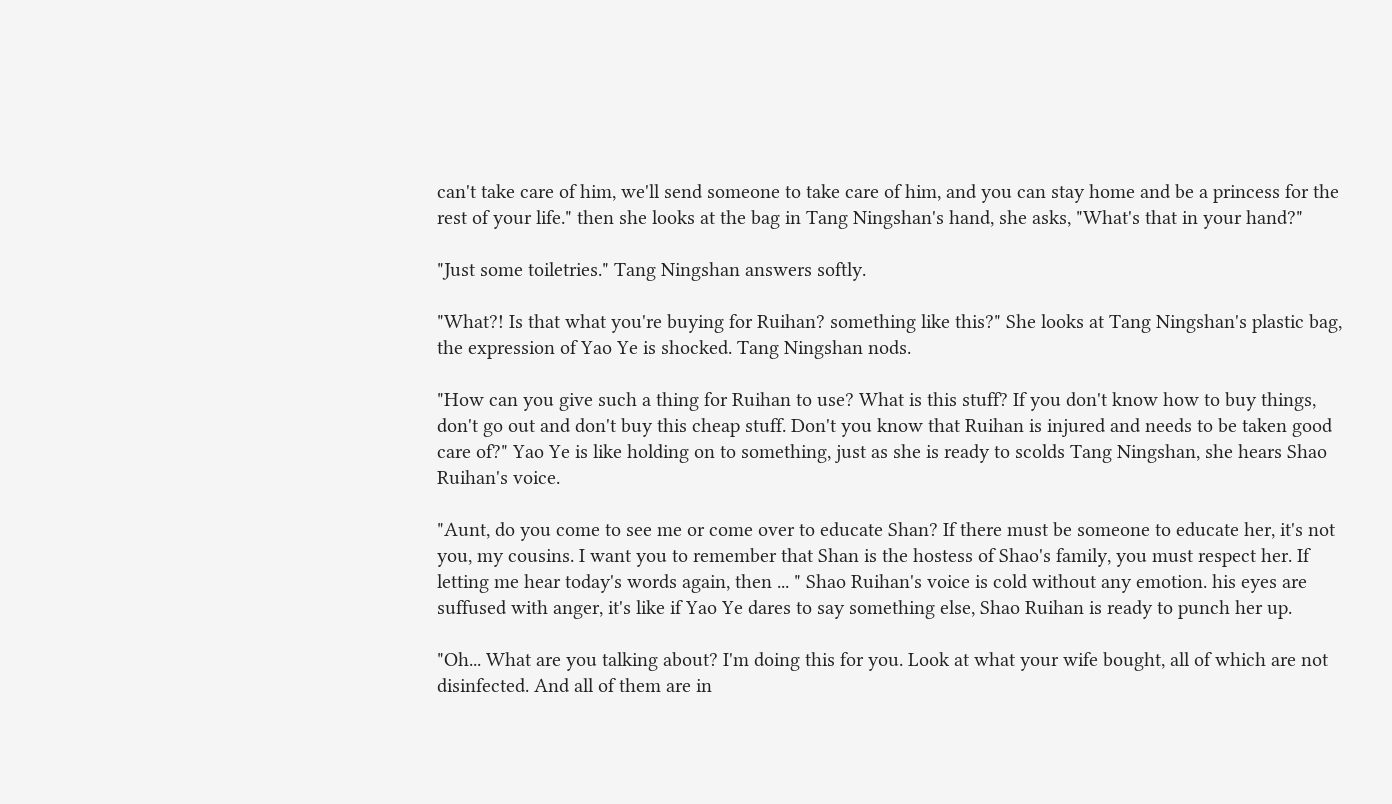can't take care of him, we'll send someone to take care of him, and you can stay home and be a princess for the rest of your life." then she looks at the bag in Tang Ningshan's hand, she asks, "What's that in your hand?"

"Just some toiletries." Tang Ningshan answers softly.

"What?! Is that what you're buying for Ruihan? something like this?" She looks at Tang Ningshan's plastic bag, the expression of Yao Ye is shocked. Tang Ningshan nods.

"How can you give such a thing for Ruihan to use? What is this stuff? If you don't know how to buy things, don't go out and don't buy this cheap stuff. Don't you know that Ruihan is injured and needs to be taken good care of?" Yao Ye is like holding on to something, just as she is ready to scolds Tang Ningshan, she hears Shao Ruihan's voice.

"Aunt, do you come to see me or come over to educate Shan? If there must be someone to educate her, it's not you, my cousins. I want you to remember that Shan is the hostess of Shao's family, you must respect her. If letting me hear today's words again, then ... " Shao Ruihan's voice is cold without any emotion. his eyes are suffused with anger, it's like if Yao Ye dares to say something else, Shao Ruihan is ready to punch her up.

"Oh... What are you talking about? I'm doing this for you. Look at what your wife bought, all of which are not disinfected. And all of them are in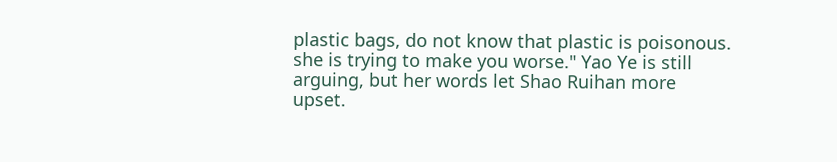plastic bags, do not know that plastic is poisonous. she is trying to make you worse." Yao Ye is still arguing, but her words let Shao Ruihan more upset.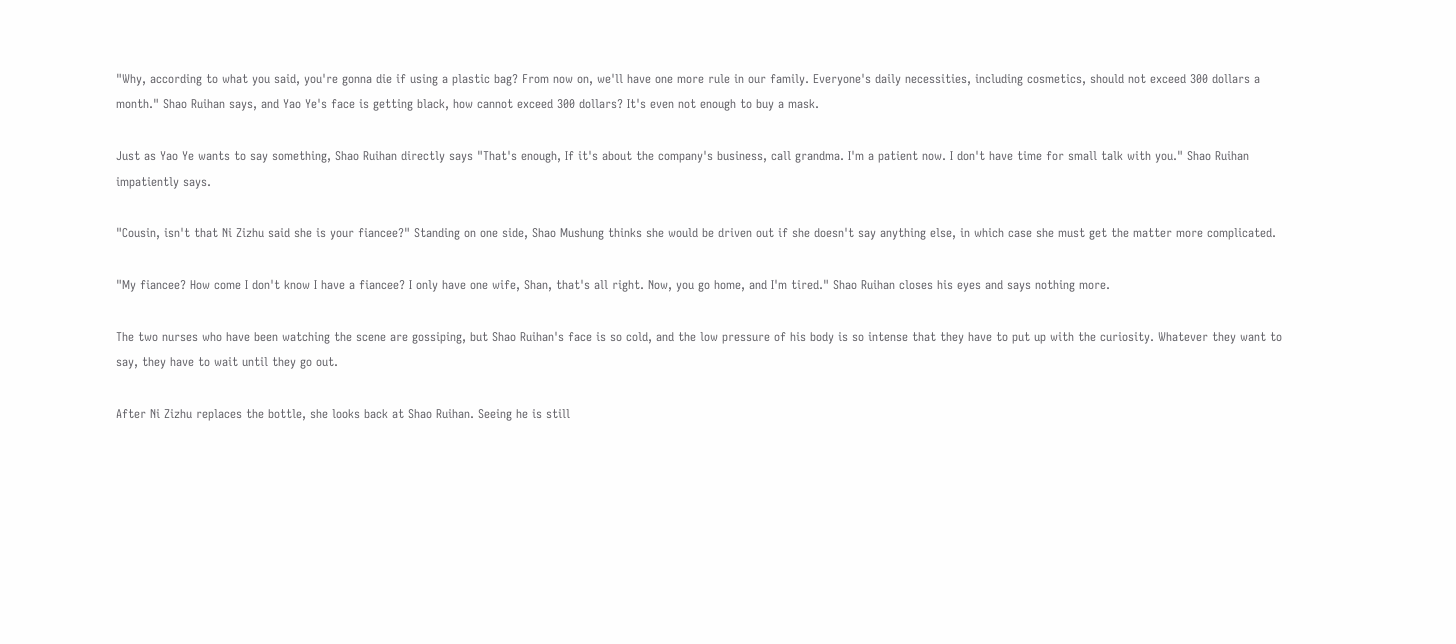"Why, according to what you said, you're gonna die if using a plastic bag? From now on, we'll have one more rule in our family. Everyone's daily necessities, including cosmetics, should not exceed 300 dollars a month." Shao Ruihan says, and Yao Ye's face is getting black, how cannot exceed 300 dollars? It's even not enough to buy a mask.

Just as Yao Ye wants to say something, Shao Ruihan directly says "That's enough, If it's about the company's business, call grandma. I'm a patient now. I don't have time for small talk with you." Shao Ruihan impatiently says.

"Cousin, isn't that Ni Zizhu said she is your fiancee?" Standing on one side, Shao Mushung thinks she would be driven out if she doesn't say anything else, in which case she must get the matter more complicated.

"My fiancee? How come I don't know I have a fiancee? I only have one wife, Shan, that's all right. Now, you go home, and I'm tired." Shao Ruihan closes his eyes and says nothing more.

The two nurses who have been watching the scene are gossiping, but Shao Ruihan's face is so cold, and the low pressure of his body is so intense that they have to put up with the curiosity. Whatever they want to say, they have to wait until they go out.

After Ni Zizhu replaces the bottle, she looks back at Shao Ruihan. Seeing he is still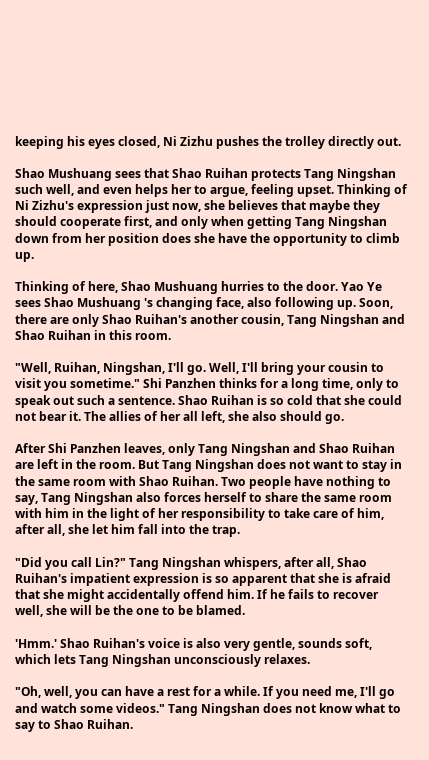keeping his eyes closed, Ni Zizhu pushes the trolley directly out.

Shao Mushuang sees that Shao Ruihan protects Tang Ningshan such well, and even helps her to argue, feeling upset. Thinking of Ni Zizhu's expression just now, she believes that maybe they should cooperate first, and only when getting Tang Ningshan down from her position does she have the opportunity to climb up.

Thinking of here, Shao Mushuang hurries to the door. Yao Ye sees Shao Mushuang 's changing face, also following up. Soon, there are only Shao Ruihan's another cousin, Tang Ningshan and Shao Ruihan in this room.

"Well, Ruihan, Ningshan, I'll go. Well, I'll bring your cousin to visit you sometime." Shi Panzhen thinks for a long time, only to speak out such a sentence. Shao Ruihan is so cold that she could not bear it. The allies of her all left, she also should go.

After Shi Panzhen leaves, only Tang Ningshan and Shao Ruihan are left in the room. But Tang Ningshan does not want to stay in the same room with Shao Ruihan. Two people have nothing to say, Tang Ningshan also forces herself to share the same room with him in the light of her responsibility to take care of him, after all, she let him fall into the trap.

"Did you call Lin?" Tang Ningshan whispers, after all, Shao Ruihan's impatient expression is so apparent that she is afraid that she might accidentally offend him. If he fails to recover well, she will be the one to be blamed.

'Hmm.' Shao Ruihan's voice is also very gentle, sounds soft, which lets Tang Ningshan unconsciously relaxes.

"Oh, well, you can have a rest for a while. If you need me, I'll go and watch some videos." Tang Ningshan does not know what to say to Shao Ruihan.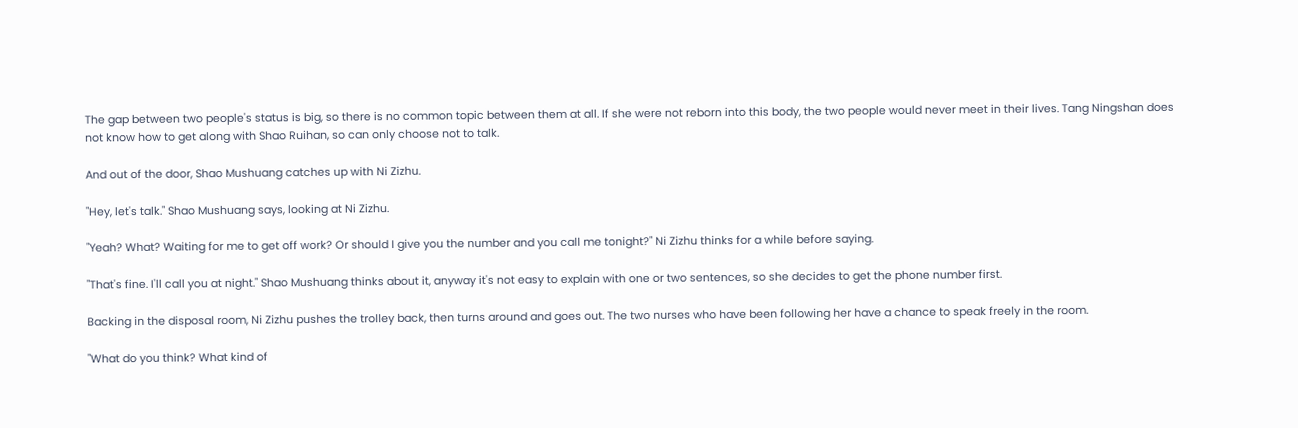The gap between two people's status is big, so there is no common topic between them at all. If she were not reborn into this body, the two people would never meet in their lives. Tang Ningshan does not know how to get along with Shao Ruihan, so can only choose not to talk.

And out of the door, Shao Mushuang catches up with Ni Zizhu.

"Hey, let's talk." Shao Mushuang says, looking at Ni Zizhu.

"Yeah? What? Waiting for me to get off work? Or should I give you the number and you call me tonight?" Ni Zizhu thinks for a while before saying.

"That's fine. I'll call you at night." Shao Mushuang thinks about it, anyway it's not easy to explain with one or two sentences, so she decides to get the phone number first.

Backing in the disposal room, Ni Zizhu pushes the trolley back, then turns around and goes out. The two nurses who have been following her have a chance to speak freely in the room.

"What do you think? What kind of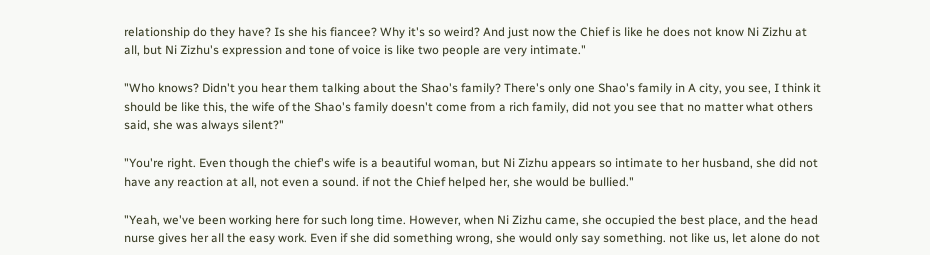relationship do they have? Is she his fiancee? Why it's so weird? And just now the Chief is like he does not know Ni Zizhu at all, but Ni Zizhu's expression and tone of voice is like two people are very intimate."

"Who knows? Didn't you hear them talking about the Shao's family? There's only one Shao's family in A city, you see, I think it should be like this, the wife of the Shao's family doesn't come from a rich family, did not you see that no matter what others said, she was always silent?"

"You're right. Even though the chief's wife is a beautiful woman, but Ni Zizhu appears so intimate to her husband, she did not have any reaction at all, not even a sound. if not the Chief helped her, she would be bullied."

"Yeah, we've been working here for such long time. However, when Ni Zizhu came, she occupied the best place, and the head nurse gives her all the easy work. Even if she did something wrong, she would only say something. not like us, let alone do not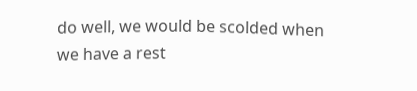do well, we would be scolded when we have a rest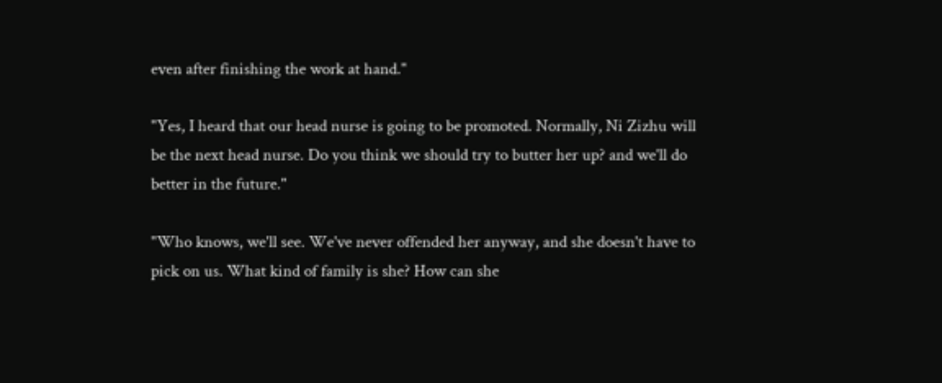even after finishing the work at hand."

"Yes, I heard that our head nurse is going to be promoted. Normally, Ni Zizhu will be the next head nurse. Do you think we should try to butter her up? and we'll do better in the future."

"Who knows, we'll see. We've never offended her anyway, and she doesn't have to pick on us. What kind of family is she? How can she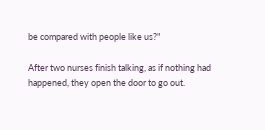be compared with people like us?"

After two nurses finish talking, as if nothing had happened, they open the door to go out.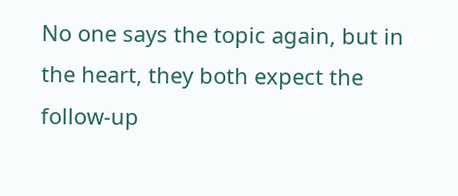No one says the topic again, but in the heart, they both expect the follow-up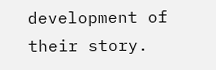development of their story.